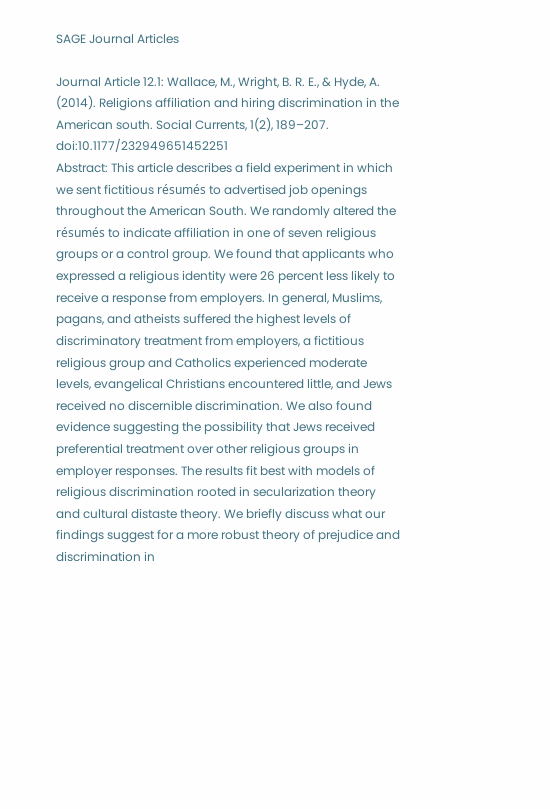SAGE Journal Articles

Journal Article 12.1: Wallace, M., Wright, B. R. E., & Hyde, A. (2014). Religions affiliation and hiring discrimination in the American south. Social Currents, 1(2), 189–207. doi:10.1177/232949651452251
Abstract: This article describes a field experiment in which we sent fictitious résumés to advertised job openings throughout the American South. We randomly altered the résumés to indicate affiliation in one of seven religious groups or a control group. We found that applicants who expressed a religious identity were 26 percent less likely to receive a response from employers. In general, Muslims, pagans, and atheists suffered the highest levels of discriminatory treatment from employers, a fictitious religious group and Catholics experienced moderate levels, evangelical Christians encountered little, and Jews received no discernible discrimination. We also found evidence suggesting the possibility that Jews received preferential treatment over other religious groups in employer responses. The results fit best with models of religious discrimination rooted in secularization theory and cultural distaste theory. We briefly discuss what our findings suggest for a more robust theory of prejudice and discrimination in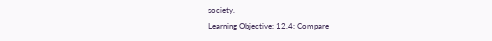society.
Learning Objective: 12.4: Compare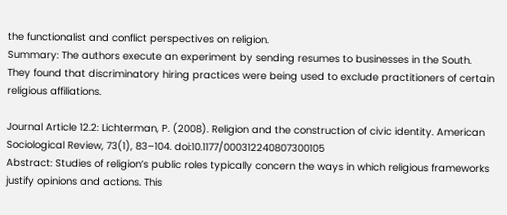the functionalist and conflict perspectives on religion.
Summary: The authors execute an experiment by sending resumes to businesses in the South. They found that discriminatory hiring practices were being used to exclude practitioners of certain religious affiliations.

Journal Article 12.2: Lichterman, P. (2008). Religion and the construction of civic identity. American Sociological Review, 73(1), 83–104. doi:10.1177/000312240807300105
Abstract: Studies of religion’s public roles typically concern the ways in which religious frameworks justify opinions and actions. This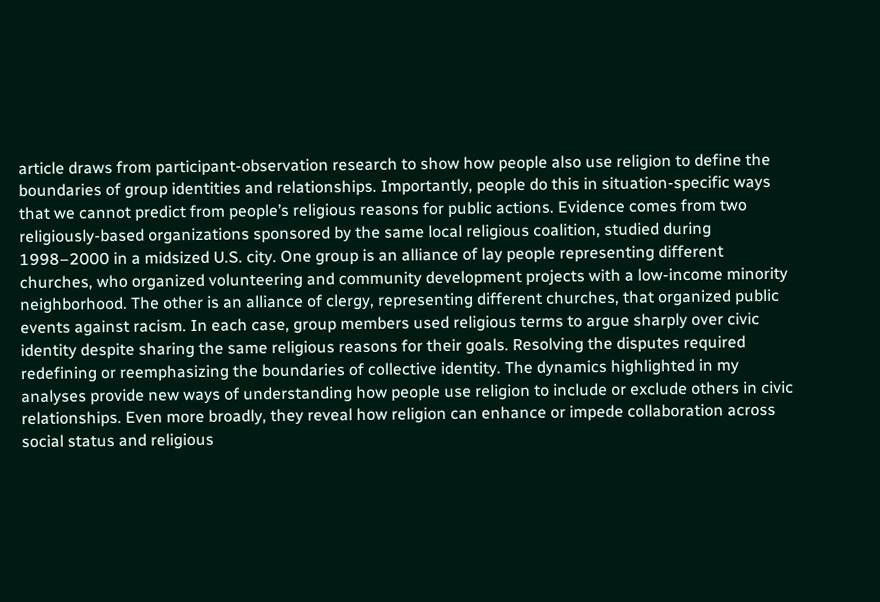article draws from participant-observation research to show how people also use religion to define the boundaries of group identities and relationships. Importantly, people do this in situation-specific ways that we cannot predict from people’s religious reasons for public actions. Evidence comes from two religiously-based organizations sponsored by the same local religious coalition, studied during 1998–2000 in a midsized U.S. city. One group is an alliance of lay people representing different churches, who organized volunteering and community development projects with a low-income minority neighborhood. The other is an alliance of clergy, representing different churches, that organized public events against racism. In each case, group members used religious terms to argue sharply over civic identity despite sharing the same religious reasons for their goals. Resolving the disputes required redefining or reemphasizing the boundaries of collective identity. The dynamics highlighted in my analyses provide new ways of understanding how people use religion to include or exclude others in civic relationships. Even more broadly, they reveal how religion can enhance or impede collaboration across social status and religious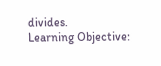divides.
Learning Objective: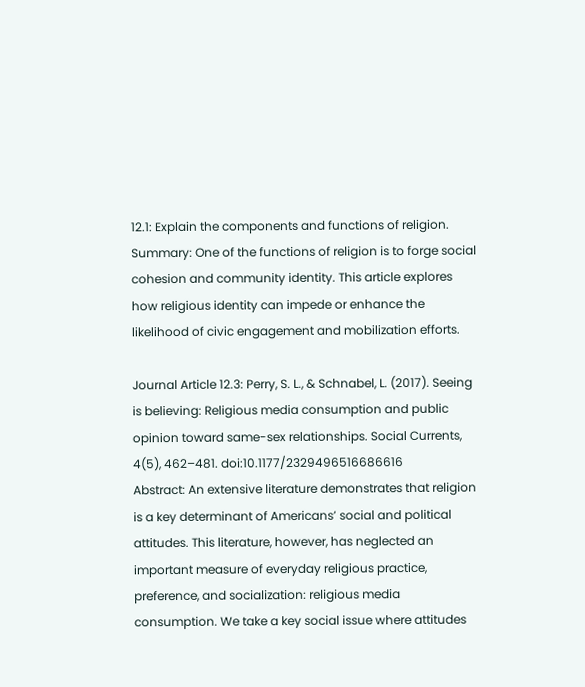12.1: Explain the components and functions of religion.
Summary: One of the functions of religion is to forge social cohesion and community identity. This article explores how religious identity can impede or enhance the likelihood of civic engagement and mobilization efforts.

Journal Article 12.3: Perry, S. L., & Schnabel, L. (2017). Seeing is believing: Religious media consumption and public opinion toward same-sex relationships. Social Currents, 4(5), 462–481. doi:10.1177/2329496516686616
Abstract: An extensive literature demonstrates that religion is a key determinant of Americans’ social and political attitudes. This literature, however, has neglected an important measure of everyday religious practice, preference, and socialization: religious media consumption. We take a key social issue where attitudes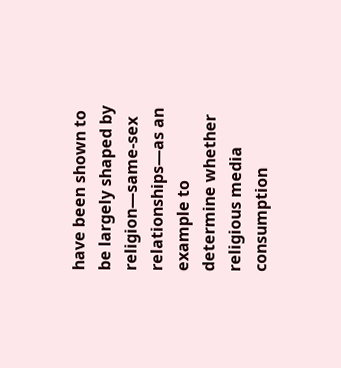have been shown to be largely shaped by religion—same-sex relationships—as an example to determine whether religious media consumption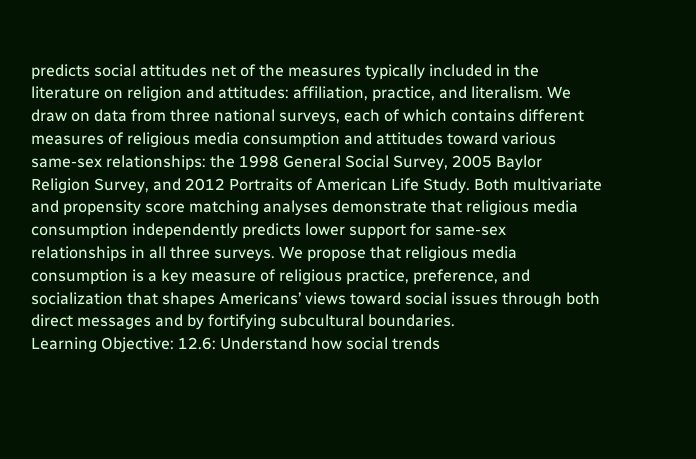predicts social attitudes net of the measures typically included in the literature on religion and attitudes: affiliation, practice, and literalism. We draw on data from three national surveys, each of which contains different measures of religious media consumption and attitudes toward various same-sex relationships: the 1998 General Social Survey, 2005 Baylor Religion Survey, and 2012 Portraits of American Life Study. Both multivariate and propensity score matching analyses demonstrate that religious media consumption independently predicts lower support for same-sex relationships in all three surveys. We propose that religious media consumption is a key measure of religious practice, preference, and socialization that shapes Americans’ views toward social issues through both direct messages and by fortifying subcultural boundaries.
Learning Objective: 12.6: Understand how social trends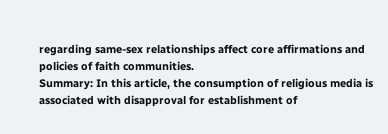regarding same-sex relationships affect core affirmations and policies of faith communities.
Summary: In this article, the consumption of religious media is associated with disapproval for establishment of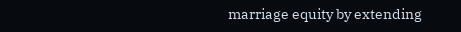marriage equity by extending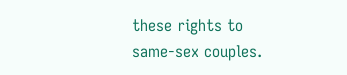these rights to same-sex couples.